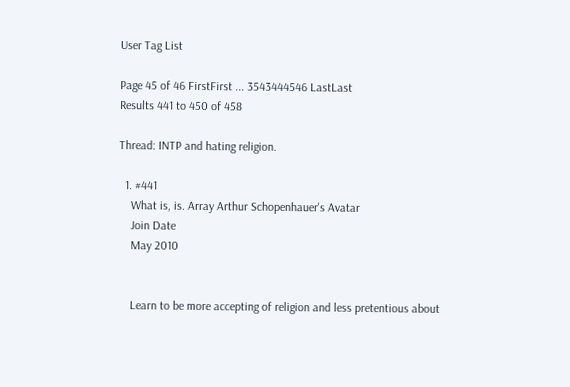User Tag List

Page 45 of 46 FirstFirst ... 3543444546 LastLast
Results 441 to 450 of 458

Thread: INTP and hating religion.

  1. #441
    What is, is. Array Arthur Schopenhauer's Avatar
    Join Date
    May 2010


    Learn to be more accepting of religion and less pretentious about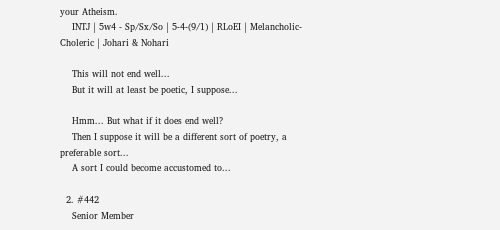your Atheism.
    INTJ | 5w4 - Sp/Sx/So | 5-4-(9/1) | RLoEI | Melancholic-Choleric | Johari & Nohari

    This will not end well...
    But it will at least be poetic, I suppose...

    Hmm... But what if it does end well?
    Then I suppose it will be a different sort of poetry, a preferable sort...
    A sort I could become accustomed to...

  2. #442
    Senior Member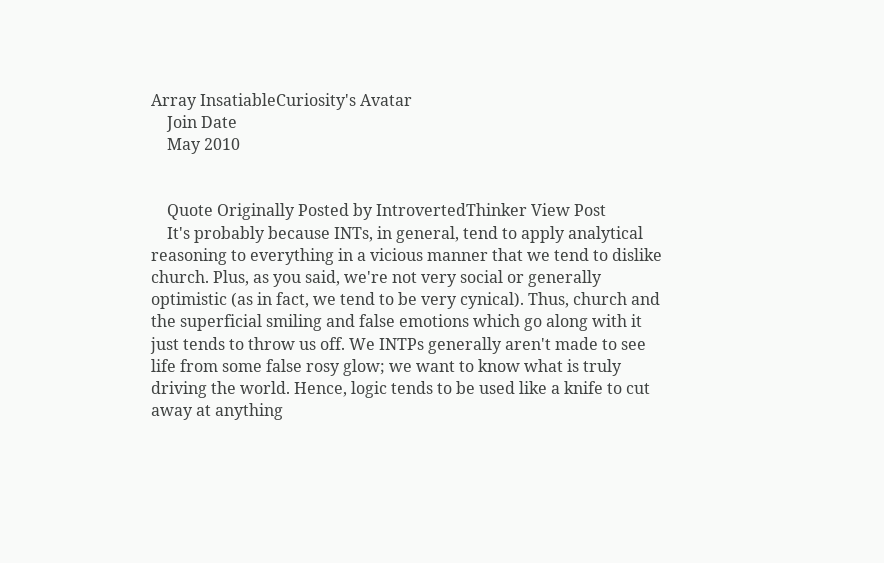Array InsatiableCuriosity's Avatar
    Join Date
    May 2010


    Quote Originally Posted by IntrovertedThinker View Post
    It's probably because INTs, in general, tend to apply analytical reasoning to everything in a vicious manner that we tend to dislike church. Plus, as you said, we're not very social or generally optimistic (as in fact, we tend to be very cynical). Thus, church and the superficial smiling and false emotions which go along with it just tends to throw us off. We INTPs generally aren't made to see life from some false rosy glow; we want to know what is truly driving the world. Hence, logic tends to be used like a knife to cut away at anything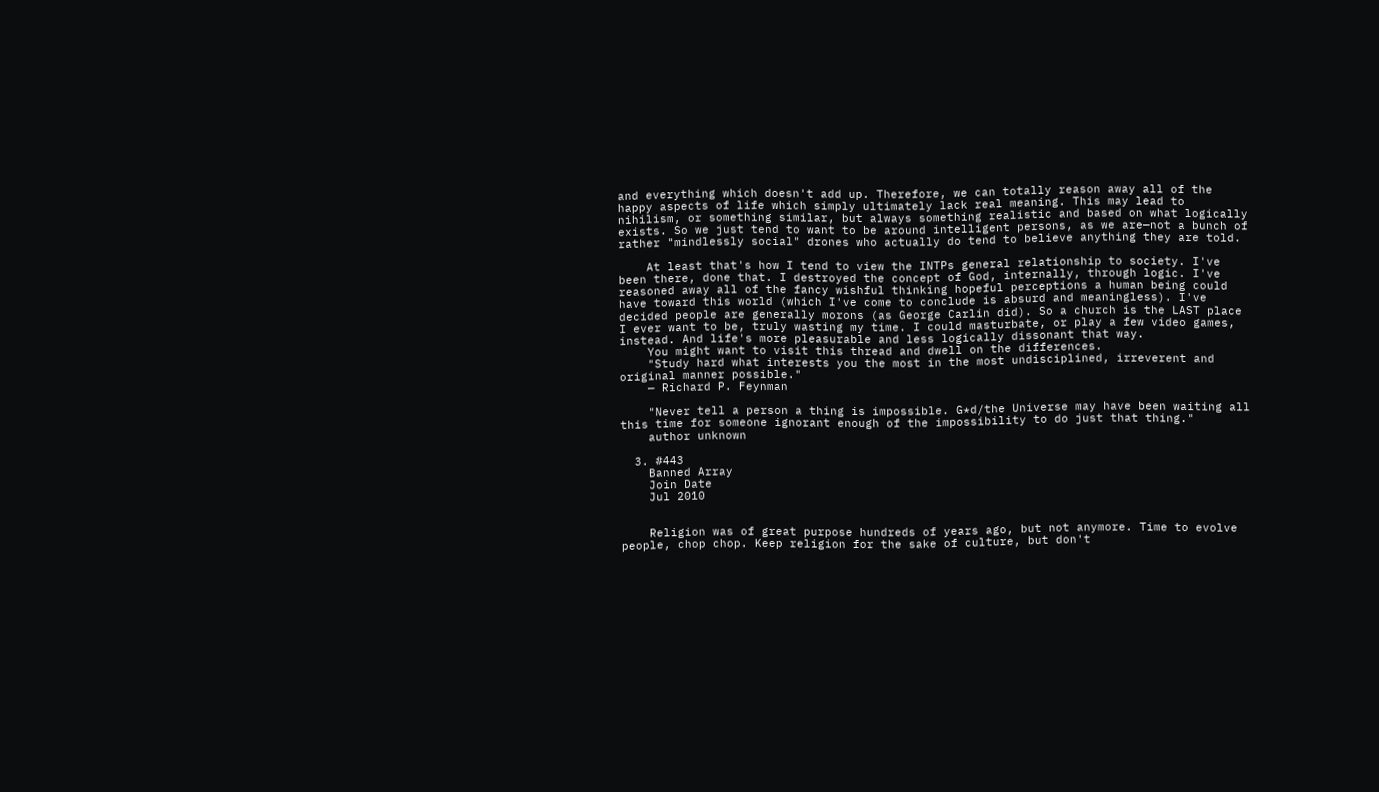and everything which doesn't add up. Therefore, we can totally reason away all of the happy aspects of life which simply ultimately lack real meaning. This may lead to nihilism, or something similar, but always something realistic and based on what logically exists. So we just tend to want to be around intelligent persons, as we are—not a bunch of rather "mindlessly social" drones who actually do tend to believe anything they are told.

    At least that's how I tend to view the INTPs general relationship to society. I've been there, done that. I destroyed the concept of God, internally, through logic. I've reasoned away all of the fancy wishful thinking hopeful perceptions a human being could have toward this world (which I've come to conclude is absurd and meaningless). I've decided people are generally morons (as George Carlin did). So a church is the LAST place I ever want to be, truly wasting my time. I could masturbate, or play a few video games, instead. And life's more pleasurable and less logically dissonant that way.
    You might want to visit this thread and dwell on the differences.
    "Study hard what interests you the most in the most undisciplined, irreverent and original manner possible."
    — Richard P. Feynman

    "Never tell a person a thing is impossible. G*d/the Universe may have been waiting all this time for someone ignorant enough of the impossibility to do just that thing."
    author unknown

  3. #443
    Banned Array
    Join Date
    Jul 2010


    Religion was of great purpose hundreds of years ago, but not anymore. Time to evolve people, chop chop. Keep religion for the sake of culture, but don't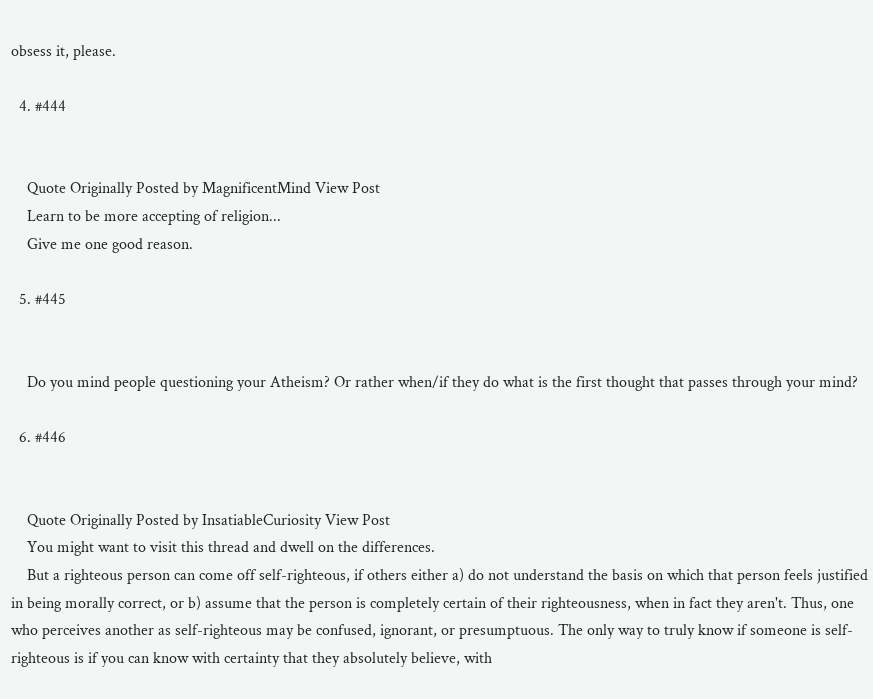obsess it, please.

  4. #444


    Quote Originally Posted by MagnificentMind View Post
    Learn to be more accepting of religion...
    Give me one good reason.

  5. #445


    Do you mind people questioning your Atheism? Or rather when/if they do what is the first thought that passes through your mind?

  6. #446


    Quote Originally Posted by InsatiableCuriosity View Post
    You might want to visit this thread and dwell on the differences.
    But a righteous person can come off self-righteous, if others either a) do not understand the basis on which that person feels justified in being morally correct, or b) assume that the person is completely certain of their righteousness, when in fact they aren't. Thus, one who perceives another as self-righteous may be confused, ignorant, or presumptuous. The only way to truly know if someone is self-righteous is if you can know with certainty that they absolutely believe, with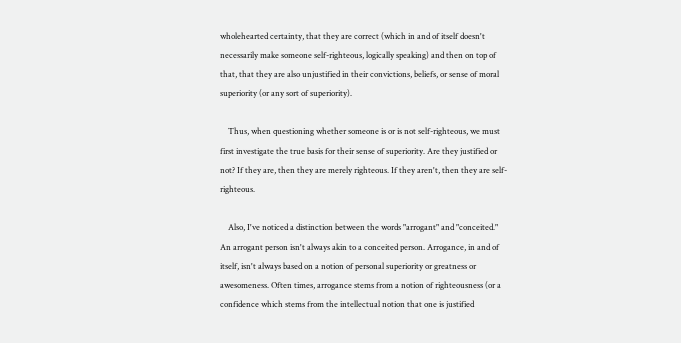wholehearted certainty, that they are correct (which in and of itself doesn't necessarily make someone self-righteous, logically speaking) and then on top of that, that they are also unjustified in their convictions, beliefs, or sense of moral superiority (or any sort of superiority).

    Thus, when questioning whether someone is or is not self-righteous, we must first investigate the true basis for their sense of superiority. Are they justified or not? If they are, then they are merely righteous. If they aren't, then they are self-righteous.

    Also, I've noticed a distinction between the words "arrogant" and "conceited." An arrogant person isn't always akin to a conceited person. Arrogance, in and of itself, isn't always based on a notion of personal superiority or greatness or awesomeness. Often times, arrogance stems from a notion of righteousness (or a confidence which stems from the intellectual notion that one is justified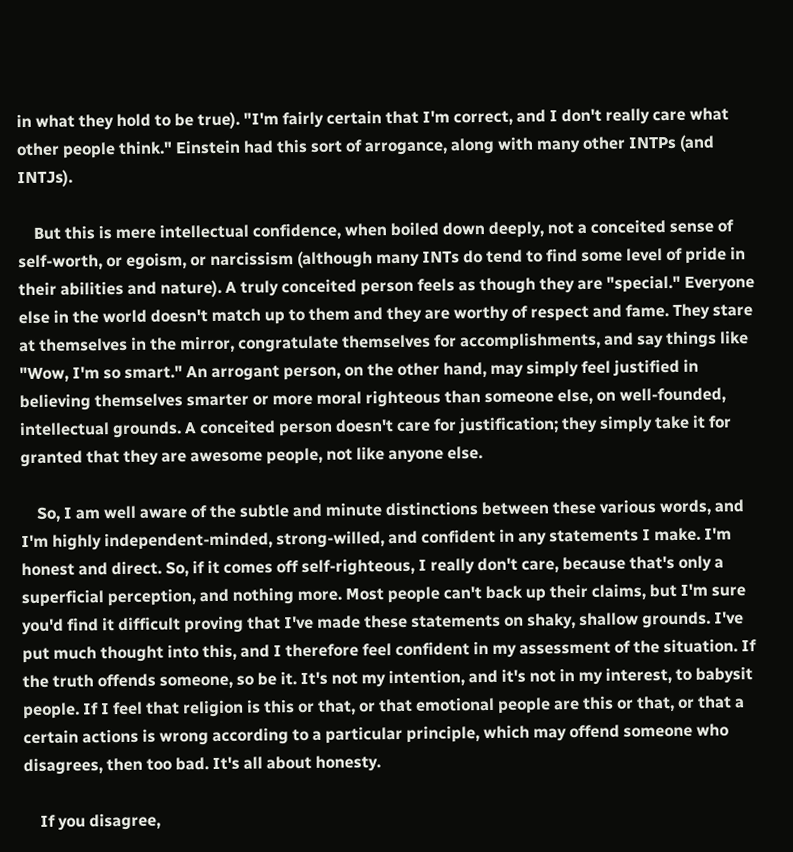in what they hold to be true). "I'm fairly certain that I'm correct, and I don't really care what other people think." Einstein had this sort of arrogance, along with many other INTPs (and INTJs).

    But this is mere intellectual confidence, when boiled down deeply, not a conceited sense of self-worth, or egoism, or narcissism (although many INTs do tend to find some level of pride in their abilities and nature). A truly conceited person feels as though they are "special." Everyone else in the world doesn't match up to them and they are worthy of respect and fame. They stare at themselves in the mirror, congratulate themselves for accomplishments, and say things like "Wow, I'm so smart." An arrogant person, on the other hand, may simply feel justified in believing themselves smarter or more moral righteous than someone else, on well-founded, intellectual grounds. A conceited person doesn't care for justification; they simply take it for granted that they are awesome people, not like anyone else.

    So, I am well aware of the subtle and minute distinctions between these various words, and I'm highly independent-minded, strong-willed, and confident in any statements I make. I'm honest and direct. So, if it comes off self-righteous, I really don't care, because that's only a superficial perception, and nothing more. Most people can't back up their claims, but I'm sure you'd find it difficult proving that I've made these statements on shaky, shallow grounds. I've put much thought into this, and I therefore feel confident in my assessment of the situation. If the truth offends someone, so be it. It's not my intention, and it's not in my interest, to babysit people. If I feel that religion is this or that, or that emotional people are this or that, or that a certain actions is wrong according to a particular principle, which may offend someone who disagrees, then too bad. It's all about honesty.

    If you disagree,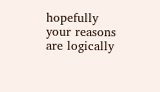hopefully your reasons are logically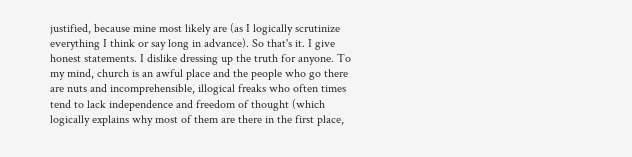justified, because mine most likely are (as I logically scrutinize everything I think or say long in advance). So that's it. I give honest statements. I dislike dressing up the truth for anyone. To my mind, church is an awful place and the people who go there are nuts and incomprehensible, illogical freaks who often times tend to lack independence and freedom of thought (which logically explains why most of them are there in the first place,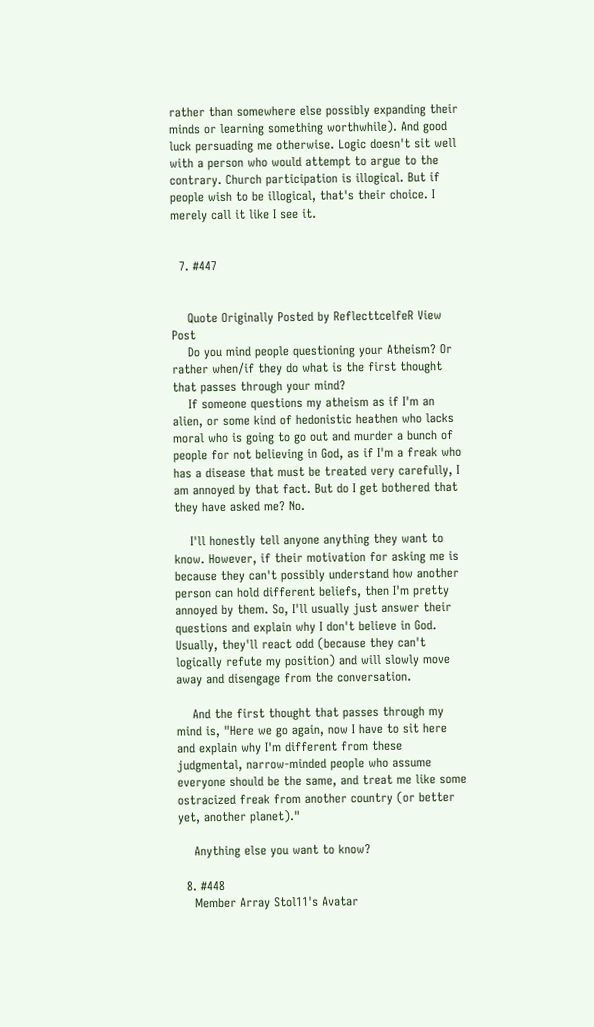rather than somewhere else possibly expanding their minds or learning something worthwhile). And good luck persuading me otherwise. Logic doesn't sit well with a person who would attempt to argue to the contrary. Church participation is illogical. But if people wish to be illogical, that's their choice. I merely call it like I see it.


  7. #447


    Quote Originally Posted by ReflecttcelfeR View Post
    Do you mind people questioning your Atheism? Or rather when/if they do what is the first thought that passes through your mind?
    If someone questions my atheism as if I'm an alien, or some kind of hedonistic heathen who lacks moral who is going to go out and murder a bunch of people for not believing in God, as if I'm a freak who has a disease that must be treated very carefully, I am annoyed by that fact. But do I get bothered that they have asked me? No.

    I'll honestly tell anyone anything they want to know. However, if their motivation for asking me is because they can't possibly understand how another person can hold different beliefs, then I'm pretty annoyed by them. So, I'll usually just answer their questions and explain why I don't believe in God. Usually, they'll react odd (because they can't logically refute my position) and will slowly move away and disengage from the conversation.

    And the first thought that passes through my mind is, "Here we go again, now I have to sit here and explain why I'm different from these judgmental, narrow-minded people who assume everyone should be the same, and treat me like some ostracized freak from another country (or better yet, another planet)."

    Anything else you want to know?

  8. #448
    Member Array Stol11's Avatar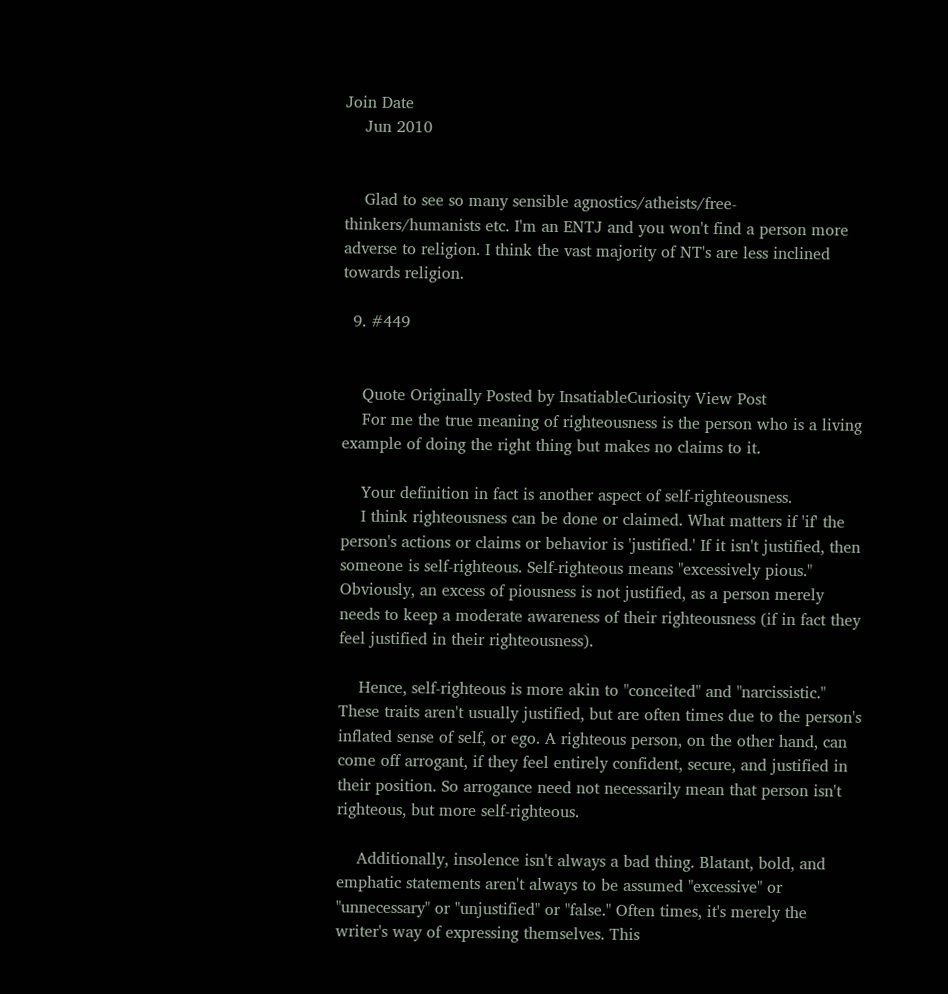Join Date
    Jun 2010


    Glad to see so many sensible agnostics/atheists/free-thinkers/humanists etc. I'm an ENTJ and you won't find a person more adverse to religion. I think the vast majority of NT's are less inclined towards religion.

  9. #449


    Quote Originally Posted by InsatiableCuriosity View Post
    For me the true meaning of righteousness is the person who is a living example of doing the right thing but makes no claims to it.

    Your definition in fact is another aspect of self-righteousness.
    I think righteousness can be done or claimed. What matters if 'if' the person's actions or claims or behavior is 'justified.' If it isn't justified, then someone is self-righteous. Self-righteous means "excessively pious." Obviously, an excess of piousness is not justified, as a person merely needs to keep a moderate awareness of their righteousness (if in fact they feel justified in their righteousness).

    Hence, self-righteous is more akin to "conceited" and "narcissistic." These traits aren't usually justified, but are often times due to the person's inflated sense of self, or ego. A righteous person, on the other hand, can come off arrogant, if they feel entirely confident, secure, and justified in their position. So arrogance need not necessarily mean that person isn't righteous, but more self-righteous.

    Additionally, insolence isn't always a bad thing. Blatant, bold, and emphatic statements aren't always to be assumed "excessive" or "unnecessary" or "unjustified" or "false." Often times, it's merely the writer's way of expressing themselves. This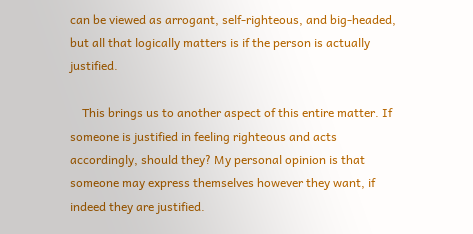can be viewed as arrogant, self-righteous, and big-headed, but all that logically matters is if the person is actually justified.

    This brings us to another aspect of this entire matter. If someone is justified in feeling righteous and acts accordingly, should they? My personal opinion is that someone may express themselves however they want, if indeed they are justified.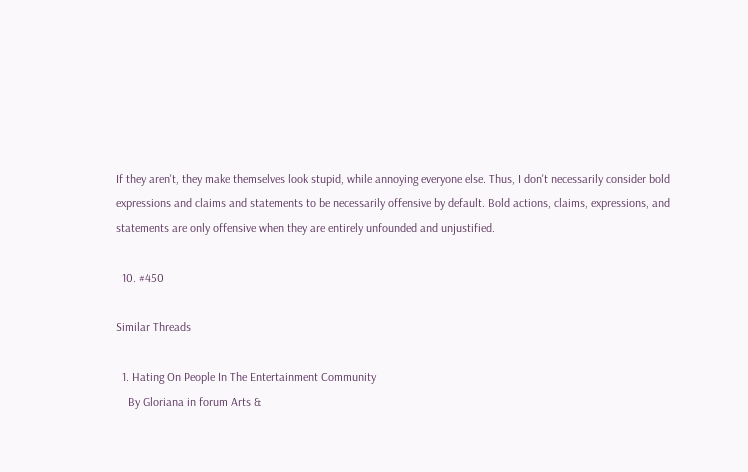If they aren't, they make themselves look stupid, while annoying everyone else. Thus, I don't necessarily consider bold expressions and claims and statements to be necessarily offensive by default. Bold actions, claims, expressions, and statements are only offensive when they are entirely unfounded and unjustified.

  10. #450

Similar Threads

  1. Hating On People In The Entertainment Community
    By Gloriana in forum Arts &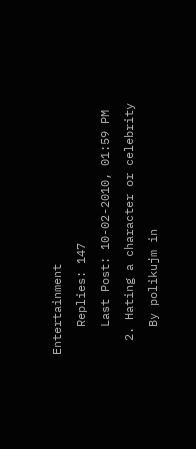Entertainment
    Replies: 147
    Last Post: 10-02-2010, 01:59 PM
  2. Hating a character or celebrity
    By polikujm in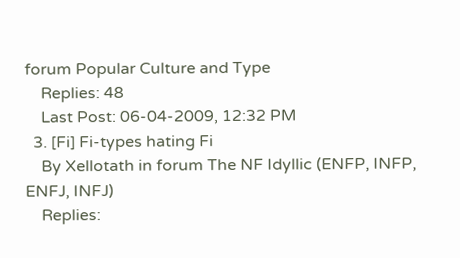forum Popular Culture and Type
    Replies: 48
    Last Post: 06-04-2009, 12:32 PM
  3. [Fi] Fi-types hating Fi
    By Xellotath in forum The NF Idyllic (ENFP, INFP, ENFJ, INFJ)
    Replies: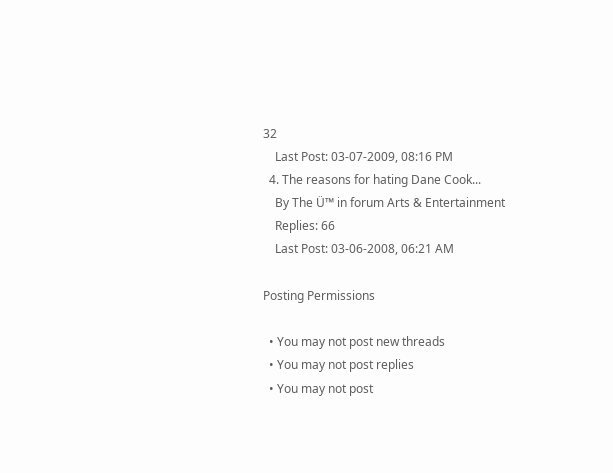32
    Last Post: 03-07-2009, 08:16 PM
  4. The reasons for hating Dane Cook...
    By The Ü™ in forum Arts & Entertainment
    Replies: 66
    Last Post: 03-06-2008, 06:21 AM

Posting Permissions

  • You may not post new threads
  • You may not post replies
  • You may not post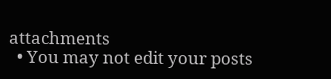attachments
  • You may not edit your posts